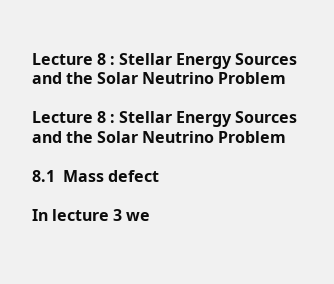Lecture 8 : Stellar Energy Sources and the Solar Neutrino Problem

Lecture 8 : Stellar Energy Sources and the Solar Neutrino Problem

8.1  Mass defect

In lecture 3 we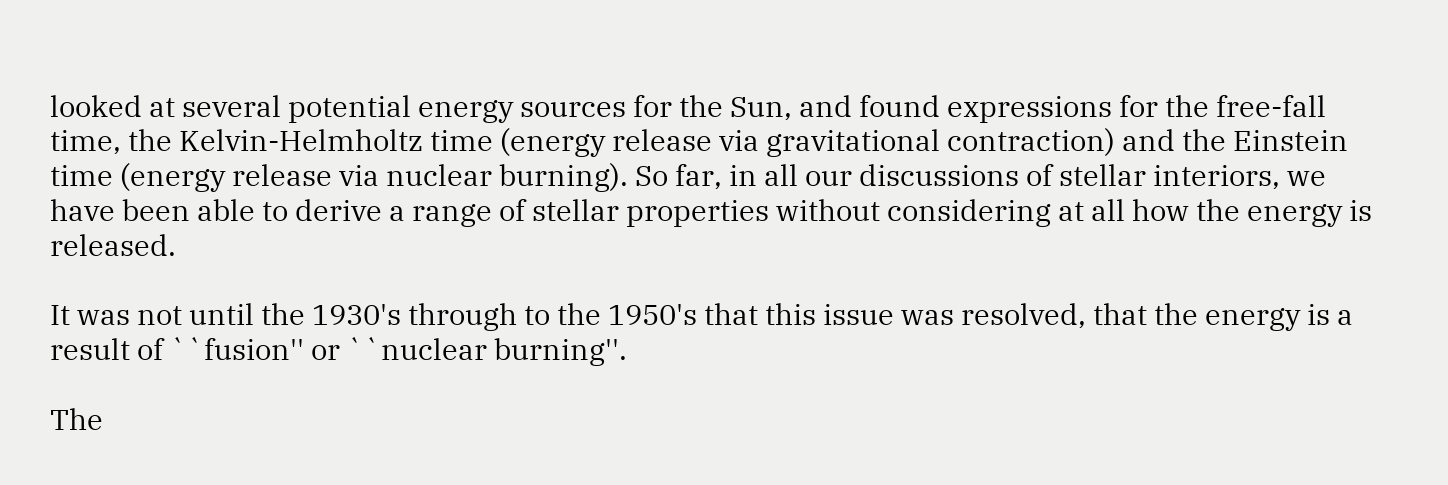looked at several potential energy sources for the Sun, and found expressions for the free-fall time, the Kelvin-Helmholtz time (energy release via gravitational contraction) and the Einstein time (energy release via nuclear burning). So far, in all our discussions of stellar interiors, we have been able to derive a range of stellar properties without considering at all how the energy is released.

It was not until the 1930's through to the 1950's that this issue was resolved, that the energy is a result of ``fusion'' or ``nuclear burning''.

The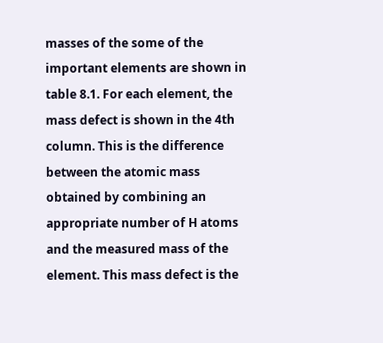masses of the some of the important elements are shown in table 8.1. For each element, the mass defect is shown in the 4th column. This is the difference between the atomic mass obtained by combining an appropriate number of H atoms and the measured mass of the element. This mass defect is the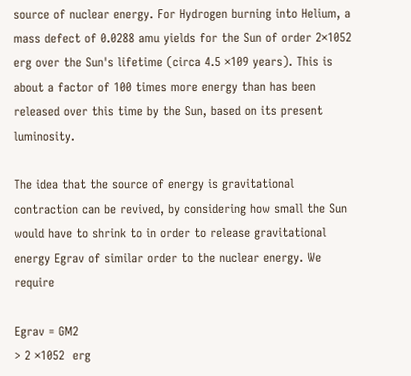source of nuclear energy. For Hydrogen burning into Helium, a mass defect of 0.0288 amu yields for the Sun of order 2×1052 erg over the Sun's lifetime (circa 4.5 ×109 years). This is about a factor of 100 times more energy than has been released over this time by the Sun, based on its present luminosity.

The idea that the source of energy is gravitational contraction can be revived, by considering how small the Sun would have to shrink to in order to release gravitational energy Egrav of similar order to the nuclear energy. We require

Egrav = GM2
> 2 ×1052  erg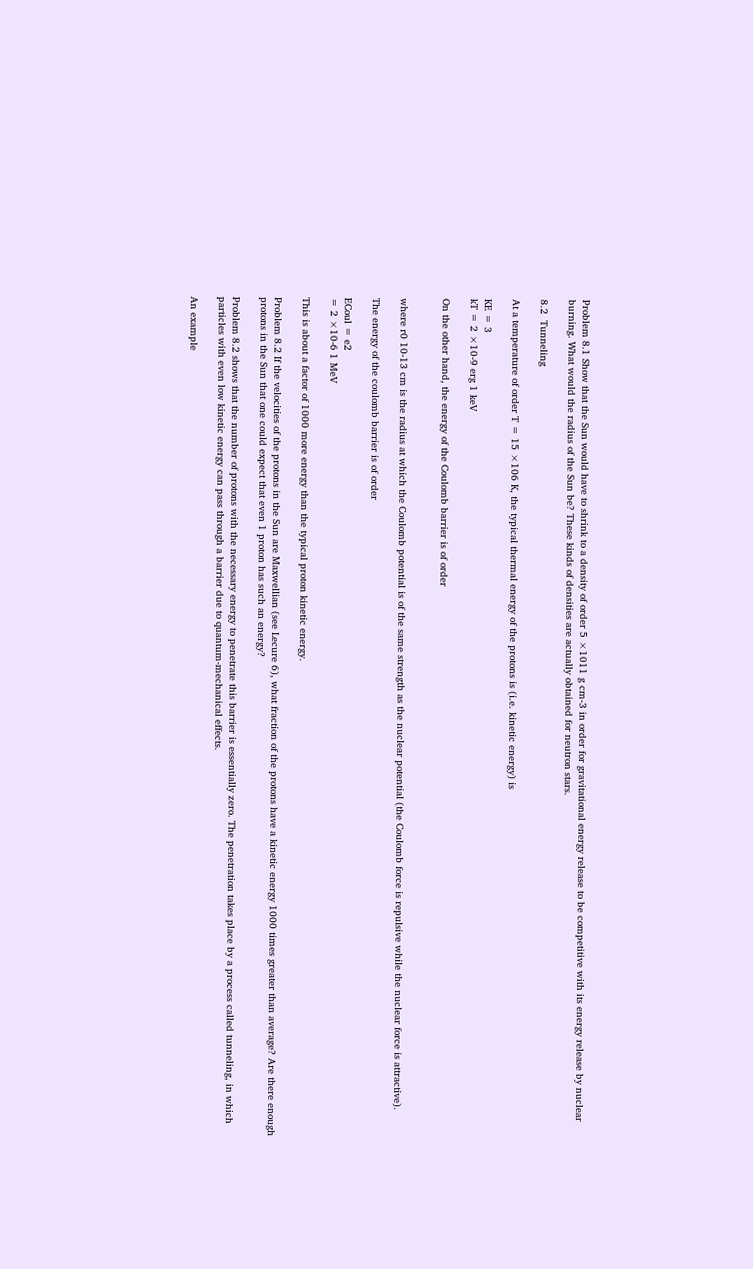Problem 8.1 Show that the Sun would have to shrink to a density of order 5 ×1011 g cm-3 in order for gravitational energy release to be competitive with its energy release by nuclear burning. What would the radius of the Sun be? These kinds of densities are actually obtained for neutron stars.

8.2  Tunneling

At a temperature of order T = 15 ×106 K, the typical thermal energy of the protons is (i.e. kinetic energy) is

KE = 3
kT = 2 ×10-9 erg 1 keV

On the other hand, the energy of the Coulomb barrier is of order


where r0 10-13 cm is the radius at which the Coulomb potential is of the same strength as the nuclear potential (the Coulomb force is repulsive while the nuclear force is attractive).

The energy of the coulomb barrier is of order

ECoul = e2
= 2 ×10-6 1 MeV

This is about a factor of 1000 more energy than the typical proton kinetic energy.

Problem 8.2 If the velocities of the protons in the Sun are Maxwellian (see Lecure 6), what fraction of the protons have a kinetic energy 1000 times greater than average? Are there enough protons in the Sun that one could expect that even 1 proton has such an energy?

Problem 8.2 shows that the number of protons with the necessary energy to penetrate this barrier is essentially zero. The penetration takes place by a process called tunneling, in which particles with even low kinetic energy can pass through a barrier due to quantum-mechanical effects.

An example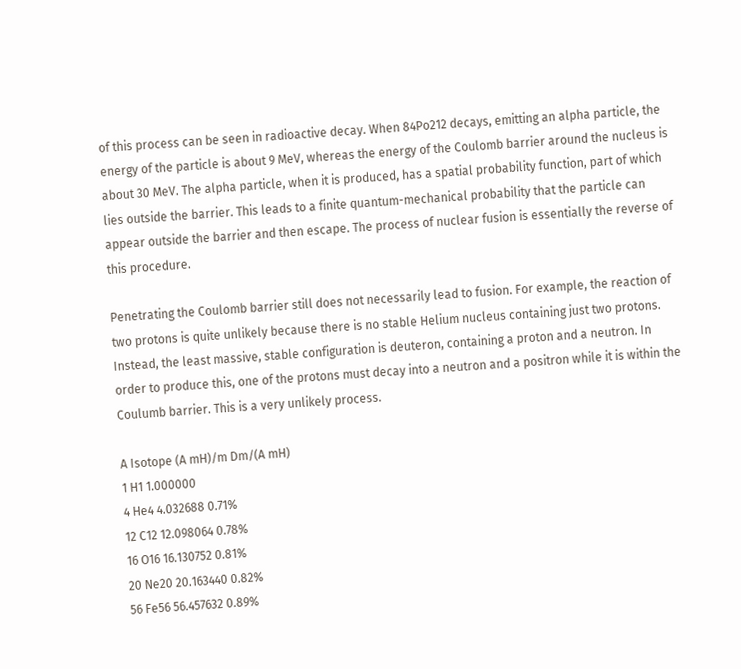of this process can be seen in radioactive decay. When 84Po212 decays, emitting an alpha particle, the energy of the particle is about 9 MeV, whereas the energy of the Coulomb barrier around the nucleus is about 30 MeV. The alpha particle, when it is produced, has a spatial probability function, part of which lies outside the barrier. This leads to a finite quantum-mechanical probability that the particle can appear outside the barrier and then escape. The process of nuclear fusion is essentially the reverse of this procedure.

Penetrating the Coulomb barrier still does not necessarily lead to fusion. For example, the reaction of two protons is quite unlikely because there is no stable Helium nucleus containing just two protons. Instead, the least massive, stable configuration is deuteron, containing a proton and a neutron. In order to produce this, one of the protons must decay into a neutron and a positron while it is within the Coulumb barrier. This is a very unlikely process.

A Isotope (A mH)/m Dm/(A mH)
1 H1 1.000000
4 He4 4.032688 0.71%
12 C12 12.098064 0.78%
16 O16 16.130752 0.81%
20 Ne20 20.163440 0.82%
56 Fe56 56.457632 0.89%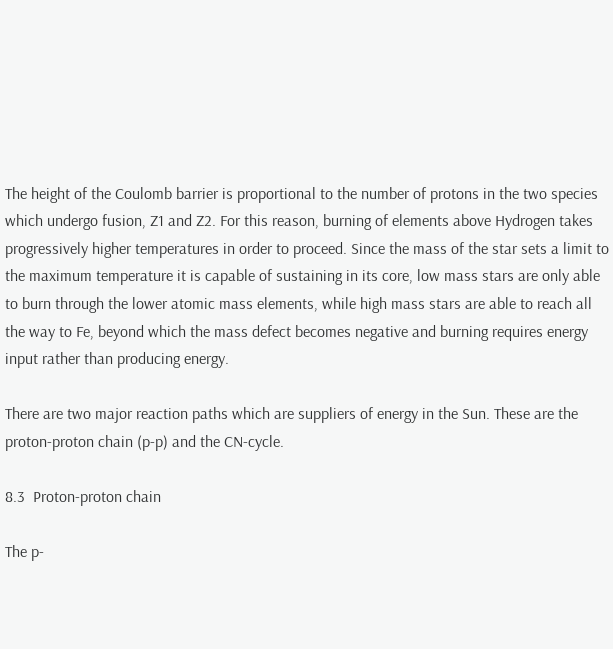The height of the Coulomb barrier is proportional to the number of protons in the two species which undergo fusion, Z1 and Z2. For this reason, burning of elements above Hydrogen takes progressively higher temperatures in order to proceed. Since the mass of the star sets a limit to the maximum temperature it is capable of sustaining in its core, low mass stars are only able to burn through the lower atomic mass elements, while high mass stars are able to reach all the way to Fe, beyond which the mass defect becomes negative and burning requires energy input rather than producing energy.

There are two major reaction paths which are suppliers of energy in the Sun. These are the proton-proton chain (p-p) and the CN-cycle.

8.3  Proton-proton chain

The p-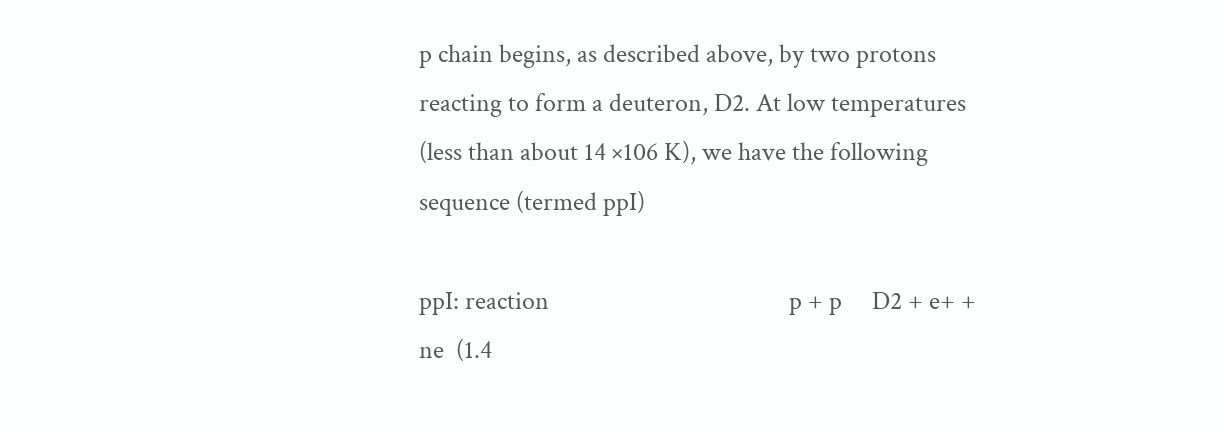p chain begins, as described above, by two protons reacting to form a deuteron, D2. At low temperatures (less than about 14 ×106 K), we have the following sequence (termed ppI)

ppI: reaction                                        p + p     D2 + e+ + ne  (1.4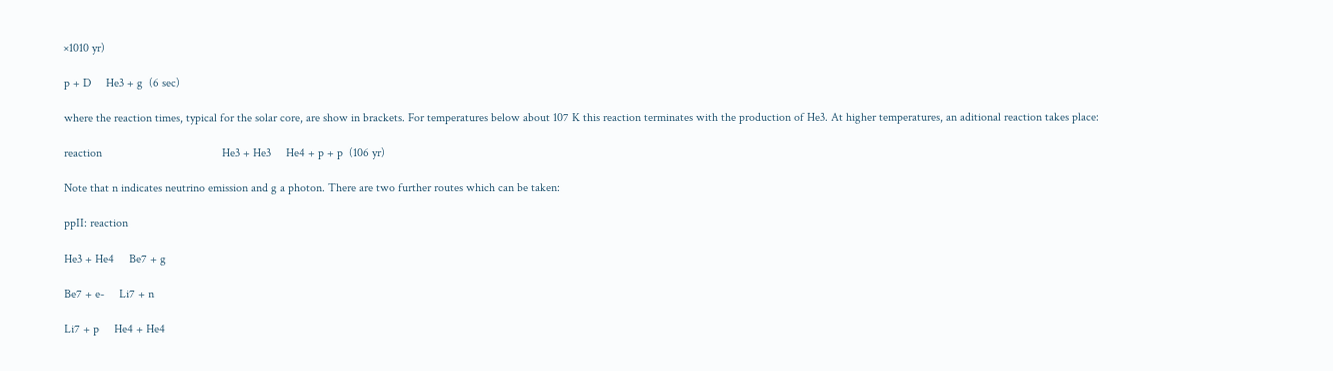×1010 yr)

p + D     He3 + g  (6 sec)

where the reaction times, typical for the solar core, are show in brackets. For temperatures below about 107 K this reaction terminates with the production of He3. At higher temperatures, an aditional reaction takes place:

reaction                                        He3 + He3     He4 + p + p  (106 yr)

Note that n indicates neutrino emission and g a photon. There are two further routes which can be taken:

ppII: reaction

He3 + He4     Be7 + g

Be7 + e-     Li7 + n

Li7 + p     He4 + He4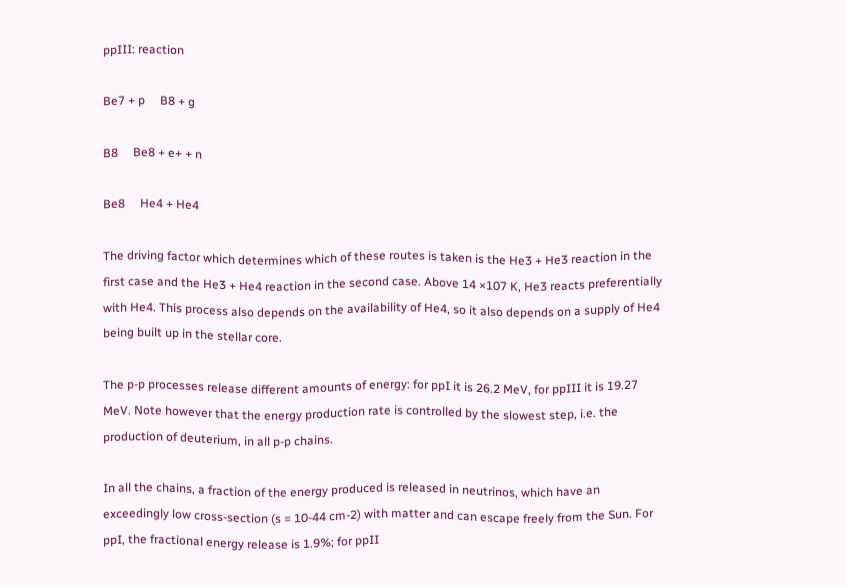ppIII: reaction

Be7 + p     B8 + g

B8     Be8 + e+ + n

Be8     He4 + He4

The driving factor which determines which of these routes is taken is the He3 + He3 reaction in the first case and the He3 + He4 reaction in the second case. Above 14 ×107 K, He3 reacts preferentially with He4. This process also depends on the availability of He4, so it also depends on a supply of He4 being built up in the stellar core.

The p-p processes release different amounts of energy: for ppI it is 26.2 MeV, for ppIII it is 19.27 MeV. Note however that the energy production rate is controlled by the slowest step, i.e. the production of deuterium, in all p-p chains.

In all the chains, a fraction of the energy produced is released in neutrinos, which have an exceedingly low cross-section (s = 10-44 cm-2) with matter and can escape freely from the Sun. For ppI, the fractional energy release is 1.9%; for ppII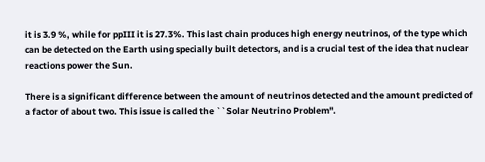it is 3.9 %, while for ppIII it is 27.3%. This last chain produces high energy neutrinos, of the type which can be detected on the Earth using specially built detectors, and is a crucial test of the idea that nuclear reactions power the Sun.

There is a significant difference between the amount of neutrinos detected and the amount predicted of a factor of about two. This issue is called the ``Solar Neutrino Problem''.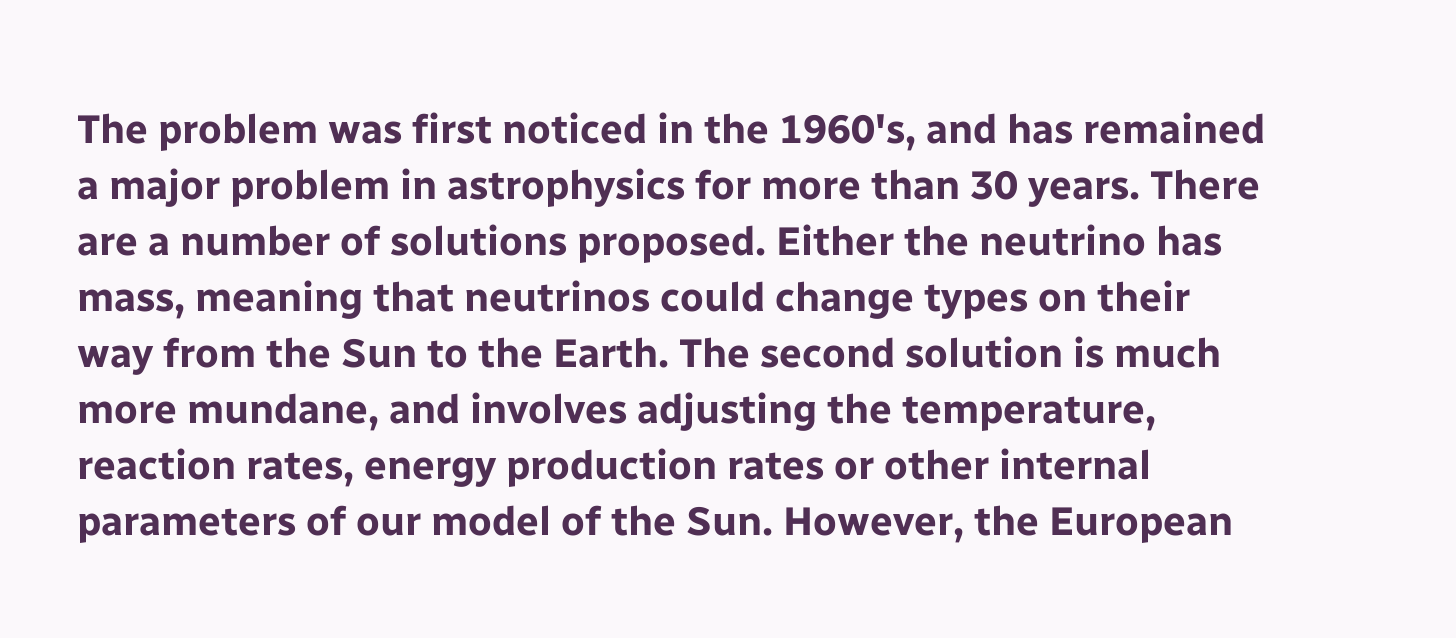The problem was first noticed in the 1960's, and has remained a major problem in astrophysics for more than 30 years. There are a number of solutions proposed. Either the neutrino has mass, meaning that neutrinos could change types on their way from the Sun to the Earth. The second solution is much more mundane, and involves adjusting the temperature, reaction rates, energy production rates or other internal parameters of our model of the Sun. However, the European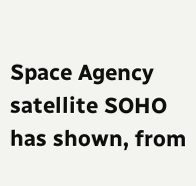Space Agency satellite SOHO has shown, from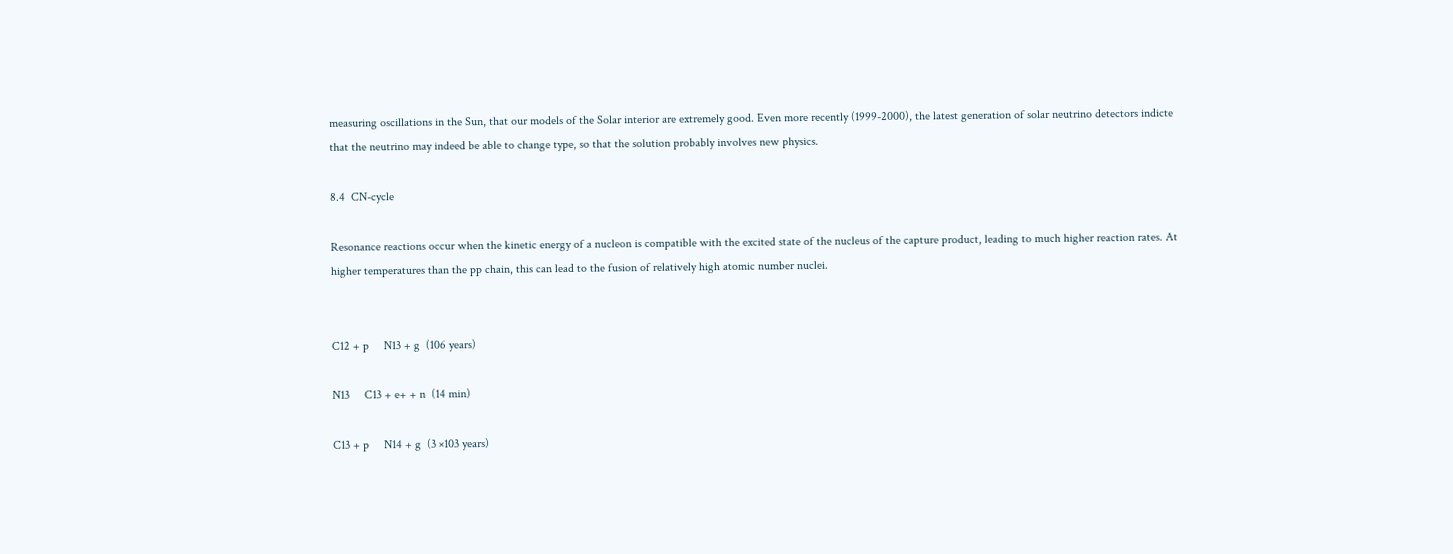measuring oscillations in the Sun, that our models of the Solar interior are extremely good. Even more recently (1999-2000), the latest generation of solar neutrino detectors indicte that the neutrino may indeed be able to change type, so that the solution probably involves new physics.

8.4  CN-cycle

Resonance reactions occur when the kinetic energy of a nucleon is compatible with the excited state of the nucleus of the capture product, leading to much higher reaction rates. At higher temperatures than the pp chain, this can lead to the fusion of relatively high atomic number nuclei.


C12 + p     N13 + g  (106 years)

N13     C13 + e+ + n  (14 min)

C13 + p     N14 + g  (3 ×103 years)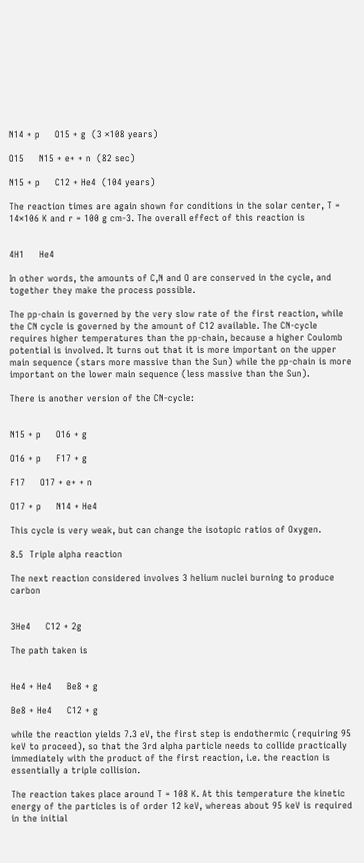N14 + p     O15 + g  (3 ×108 years)

O15     N15 + e+ + n  (82 sec)

N15 + p     C12 + He4  (104 years)

The reaction times are again shown for conditions in the solar center, T = 14×106 K and r = 100 g cm-3. The overall effect of this reaction is


4H1     He4

In other words, the amounts of C,N and O are conserved in the cycle, and together they make the process possible.

The pp-chain is governed by the very slow rate of the first reaction, while the CN cycle is governed by the amount of C12 available. The CN-cycle requires higher temperatures than the pp-chain, because a higher Coulomb potential is involved. It turns out that it is more important on the upper main sequence (stars more massive than the Sun) while the pp-chain is more important on the lower main sequence (less massive than the Sun).

There is another version of the CN-cycle:


N15 + p     O16 + g

O16 + p     F17 + g

F17     O17 + e+ + n

O17 + p     N14 + He4

This cycle is very weak, but can change the isotopic ratios of Oxygen.

8.5  Triple alpha reaction

The next reaction considered involves 3 helium nuclei burning to produce carbon


3He4     C12 + 2g

The path taken is


He4 + He4     Be8 + g

Be8 + He4     C12 + g

while the reaction yields 7.3 eV, the first step is endothermic (requiring 95 keV to proceed), so that the 3rd alpha particle needs to collide practically immediately with the product of the first reaction, i.e. the reaction is essentially a triple collision.

The reaction takes place around T = 108 K. At this temperature the kinetic energy of the particles is of order 12 keV, whereas about 95 keV is required in the initial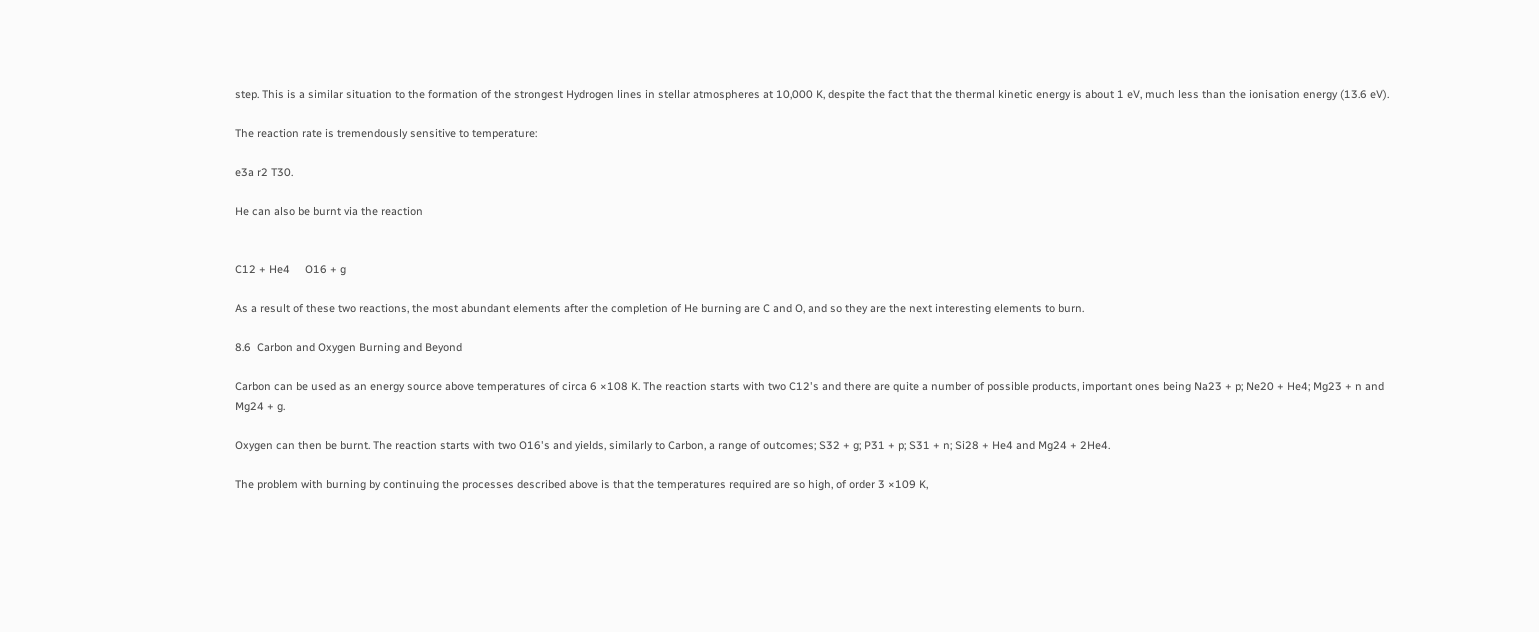step. This is a similar situation to the formation of the strongest Hydrogen lines in stellar atmospheres at 10,000 K, despite the fact that the thermal kinetic energy is about 1 eV, much less than the ionisation energy (13.6 eV).

The reaction rate is tremendously sensitive to temperature:

e3a r2 T30.

He can also be burnt via the reaction


C12 + He4     O16 + g

As a result of these two reactions, the most abundant elements after the completion of He burning are C and O, and so they are the next interesting elements to burn.

8.6  Carbon and Oxygen Burning and Beyond

Carbon can be used as an energy source above temperatures of circa 6 ×108 K. The reaction starts with two C12's and there are quite a number of possible products, important ones being Na23 + p; Ne20 + He4; Mg23 + n and Mg24 + g.

Oxygen can then be burnt. The reaction starts with two O16's and yields, similarly to Carbon, a range of outcomes; S32 + g; P31 + p; S31 + n; Si28 + He4 and Mg24 + 2He4.

The problem with burning by continuing the processes described above is that the temperatures required are so high, of order 3 ×109 K,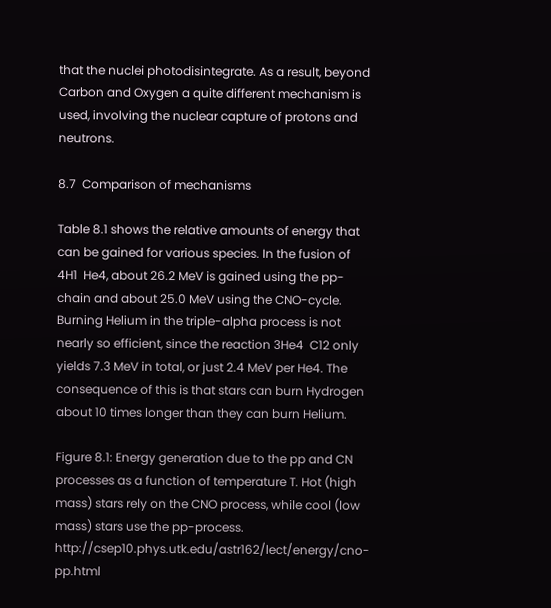that the nuclei photodisintegrate. As a result, beyond Carbon and Oxygen a quite different mechanism is used, involving the nuclear capture of protons and neutrons.

8.7  Comparison of mechanisms

Table 8.1 shows the relative amounts of energy that can be gained for various species. In the fusion of 4H1  He4, about 26.2 MeV is gained using the pp-chain and about 25.0 MeV using the CNO-cycle. Burning Helium in the triple-alpha process is not nearly so efficient, since the reaction 3He4  C12 only yields 7.3 MeV in total, or just 2.4 MeV per He4. The consequence of this is that stars can burn Hydrogen about 10 times longer than they can burn Helium.

Figure 8.1: Energy generation due to the pp and CN processes as a function of temperature T. Hot (high mass) stars rely on the CNO process, while cool (low mass) stars use the pp-process. http://csep10.phys.utk.edu/astr162/lect/energy/cno-pp.html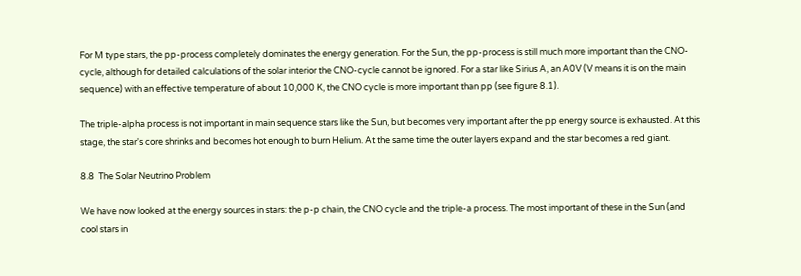For M type stars, the pp-process completely dominates the energy generation. For the Sun, the pp-process is still much more important than the CNO-cycle, although for detailed calculations of the solar interior the CNO-cycle cannot be ignored. For a star like Sirius A, an A0V (V means it is on the main sequence) with an effective temperature of about 10,000 K, the CNO cycle is more important than pp (see figure 8.1).

The triple-alpha process is not important in main sequence stars like the Sun, but becomes very important after the pp energy source is exhausted. At this stage, the star's core shrinks and becomes hot enough to burn Helium. At the same time the outer layers expand and the star becomes a red giant.

8.8  The Solar Neutrino Problem

We have now looked at the energy sources in stars: the p-p chain, the CNO cycle and the triple-a process. The most important of these in the Sun (and cool stars in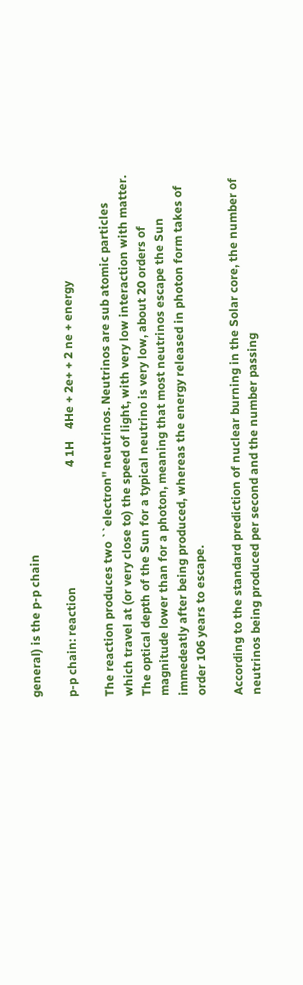general) is the p-p chain

p-p chain: reaction                                        4 1H    4He + 2e+ + 2 ne + energy

The reaction produces two ``electron'' neutrinos. Neutrinos are sub atomic particles which travel at (or very close to) the speed of light, with very low interaction with matter. The optical depth of the Sun for a typical neutrino is very low, about 20 orders of magnitude lower than for a photon, meaning that most neutrinos escape the Sun immedeatly after being produced, whereas the energy released in photon form takes of order 106 years to escape.

According to the standard prediction of nuclear burning in the Solar core, the number of neutrinos being produced per second and the number passing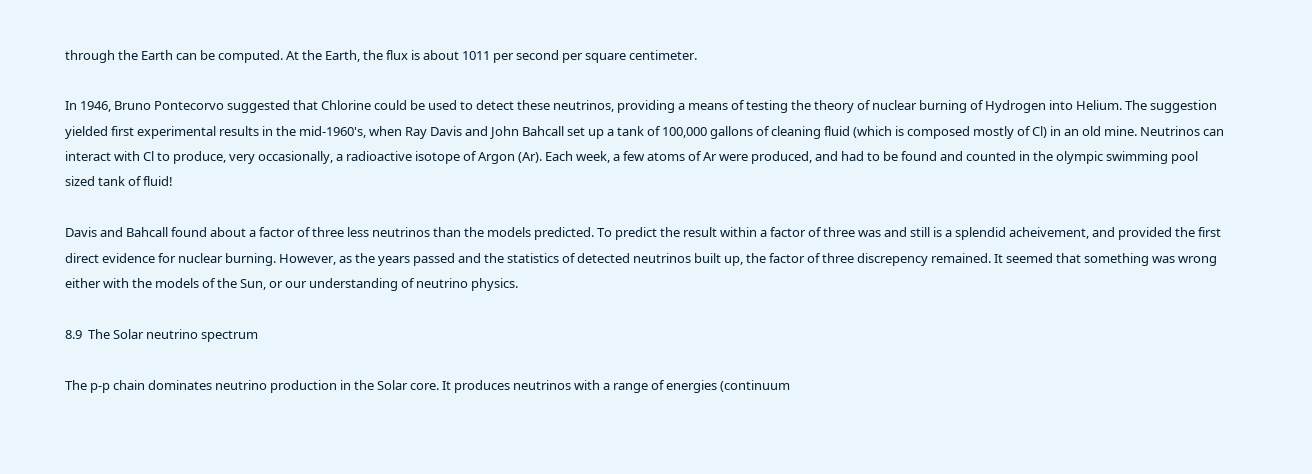through the Earth can be computed. At the Earth, the flux is about 1011 per second per square centimeter.

In 1946, Bruno Pontecorvo suggested that Chlorine could be used to detect these neutrinos, providing a means of testing the theory of nuclear burning of Hydrogen into Helium. The suggestion yielded first experimental results in the mid-1960's, when Ray Davis and John Bahcall set up a tank of 100,000 gallons of cleaning fluid (which is composed mostly of Cl) in an old mine. Neutrinos can interact with Cl to produce, very occasionally, a radioactive isotope of Argon (Ar). Each week, a few atoms of Ar were produced, and had to be found and counted in the olympic swimming pool sized tank of fluid!

Davis and Bahcall found about a factor of three less neutrinos than the models predicted. To predict the result within a factor of three was and still is a splendid acheivement, and provided the first direct evidence for nuclear burning. However, as the years passed and the statistics of detected neutrinos built up, the factor of three discrepency remained. It seemed that something was wrong either with the models of the Sun, or our understanding of neutrino physics.

8.9  The Solar neutrino spectrum

The p-p chain dominates neutrino production in the Solar core. It produces neutrinos with a range of energies (continuum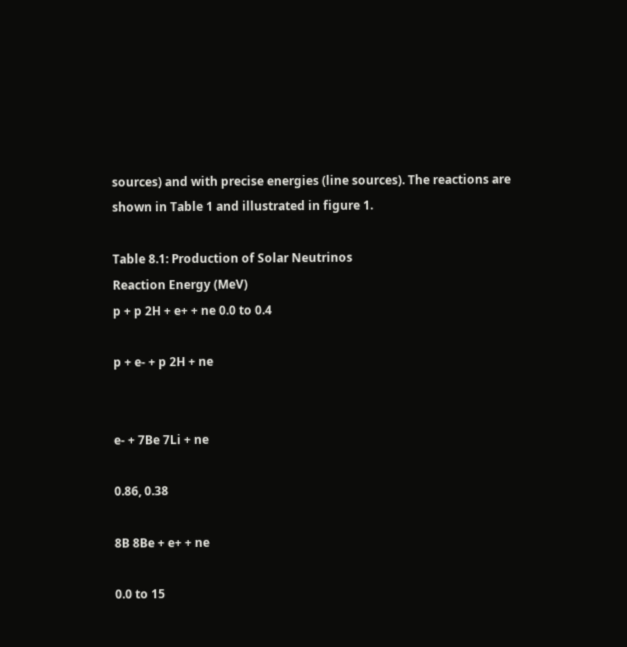sources) and with precise energies (line sources). The reactions are shown in Table 1 and illustrated in figure 1.

Table 8.1: Production of Solar Neutrinos
Reaction Energy (MeV)
p + p 2H + e+ + ne 0.0 to 0.4

p + e- + p 2H + ne


e- + 7Be 7Li + ne

0.86, 0.38

8B 8Be + e+ + ne

0.0 to 15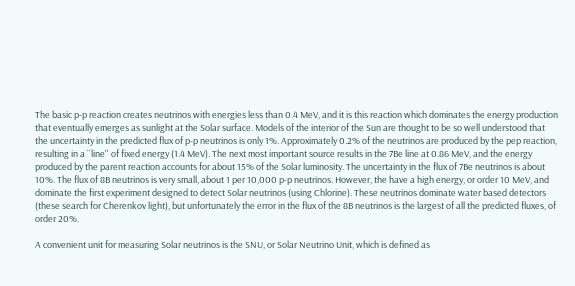The basic p-p reaction creates neutrinos with energies less than 0.4 MeV, and it is this reaction which dominates the energy production that eventually emerges as sunlight at the Solar surface. Models of the interior of the Sun are thought to be so well understood that the uncertainty in the predicted flux of p-p neutrinos is only 1%. Approximately 0.2% of the neutrinos are produced by the pep reaction, resulting in a ``line'' of fixed energy (1.4 MeV). The next most important source results in the 7Be line at 0.86 MeV, and the energy produced by the parent reaction accounts for about 15% of the Solar luminosity. The uncertainty in the flux of 7Be neutrinos is about 10%. The flux of 8B neutrinos is very small, about 1 per 10,000 p-p neutrinos. However, the have a high energy, or order 10 MeV, and dominate the first experiment designed to detect Solar neutrinos (using Chlorine). These neutrinos dominate water based detectors (these search for Cherenkov light), but unfortunately the error in the flux of the 8B neutrinos is the largest of all the predicted fluxes, of order 20%.

A convenient unit for measuring Solar neutrinos is the SNU, or Solar Neutrino Unit, which is defined as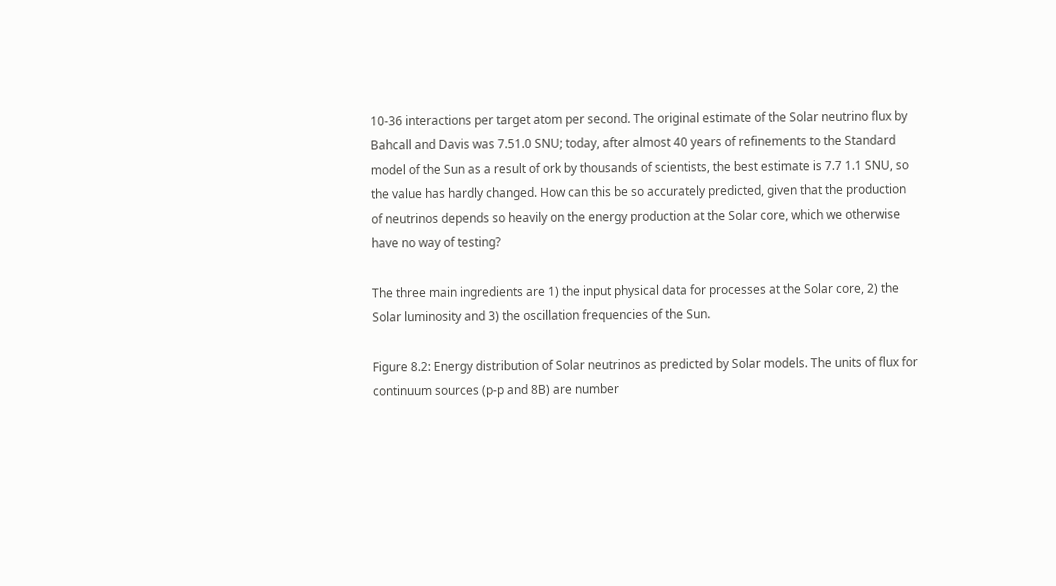10-36 interactions per target atom per second. The original estimate of the Solar neutrino flux by Bahcall and Davis was 7.51.0 SNU; today, after almost 40 years of refinements to the Standard model of the Sun as a result of ork by thousands of scientists, the best estimate is 7.7 1.1 SNU, so the value has hardly changed. How can this be so accurately predicted, given that the production of neutrinos depends so heavily on the energy production at the Solar core, which we otherwise have no way of testing?

The three main ingredients are 1) the input physical data for processes at the Solar core, 2) the Solar luminosity and 3) the oscillation frequencies of the Sun.

Figure 8.2: Energy distribution of Solar neutrinos as predicted by Solar models. The units of flux for continuum sources (p-p and 8B) are number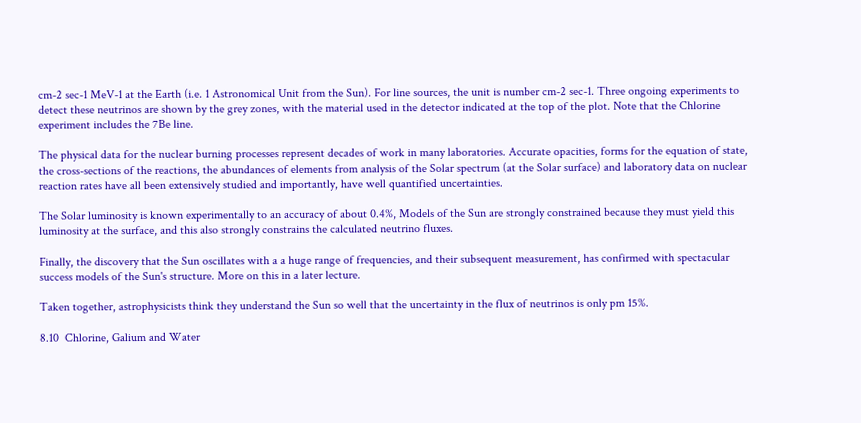cm-2 sec-1 MeV-1 at the Earth (i.e. 1 Astronomical Unit from the Sun). For line sources, the unit is number cm-2 sec-1. Three ongoing experiments to detect these neutrinos are shown by the grey zones, with the material used in the detector indicated at the top of the plot. Note that the Chlorine experiment includes the 7Be line.

The physical data for the nuclear burning processes represent decades of work in many laboratories. Accurate opacities, forms for the equation of state, the cross-sections of the reactions, the abundances of elements from analysis of the Solar spectrum (at the Solar surface) and laboratory data on nuclear reaction rates have all been extensively studied and importantly, have well quantified uncertainties.

The Solar luminosity is known experimentally to an accuracy of about 0.4%, Models of the Sun are strongly constrained because they must yield this luminosity at the surface, and this also strongly constrains the calculated neutrino fluxes.

Finally, the discovery that the Sun oscillates with a a huge range of frequencies, and their subsequent measurement, has confirmed with spectacular success models of the Sun's structure. More on this in a later lecture.

Taken together, astrophysicists think they understand the Sun so well that the uncertainty in the flux of neutrinos is only pm 15%.

8.10  Chlorine, Galium and Water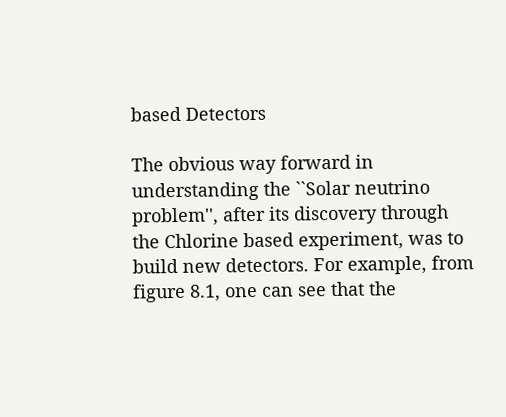based Detectors

The obvious way forward in understanding the ``Solar neutrino problem'', after its discovery through the Chlorine based experiment, was to build new detectors. For example, from figure 8.1, one can see that the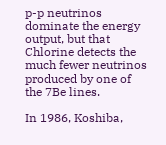p-p neutrinos dominate the energy output, but that Chlorine detects the much fewer neutrinos produced by one of the 7Be lines.

In 1986, Koshiba,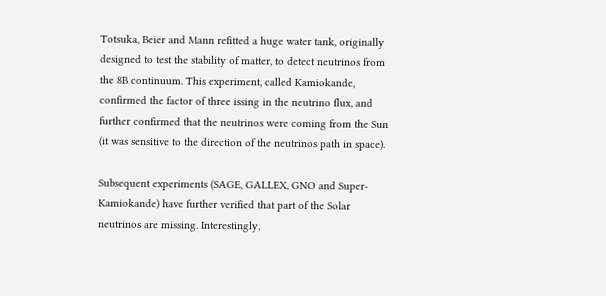Totsuka, Beier and Mann refitted a huge water tank, originally designed to test the stability of matter, to detect neutrinos from the 8B continuum. This experiment, called Kamiokande, confirmed the factor of three issing in the neutrino flux, and further confirmed that the neutrinos were coming from the Sun (it was sensitive to the direction of the neutrinos path in space).

Subsequent experiments (SAGE, GALLEX, GNO and Super-Kamiokande) have further verified that part of the Solar neutrinos are missing. Interestingly,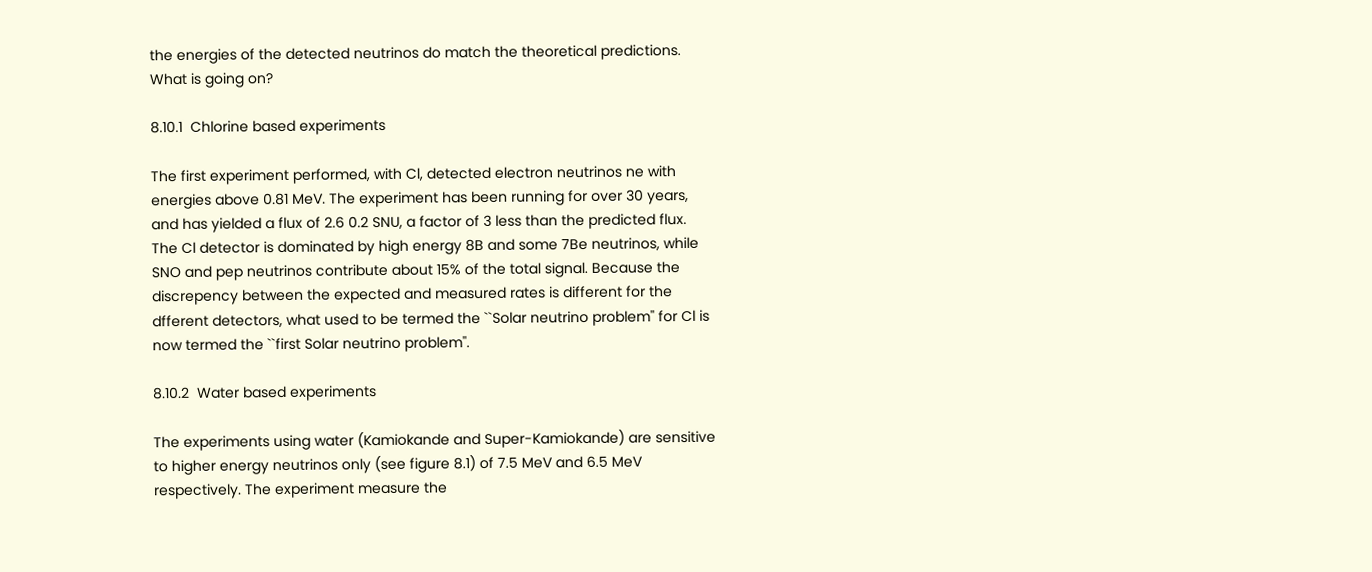the energies of the detected neutrinos do match the theoretical predictions. What is going on?

8.10.1  Chlorine based experiments

The first experiment performed, with Cl, detected electron neutrinos ne with energies above 0.81 MeV. The experiment has been running for over 30 years, and has yielded a flux of 2.6 0.2 SNU, a factor of 3 less than the predicted flux. The Cl detector is dominated by high energy 8B and some 7Be neutrinos, while SNO and pep neutrinos contribute about 15% of the total signal. Because the discrepency between the expected and measured rates is different for the dfferent detectors, what used to be termed the ``Solar neutrino problem'' for Cl is now termed the ``first Solar neutrino problem''.

8.10.2  Water based experiments

The experiments using water (Kamiokande and Super-Kamiokande) are sensitive to higher energy neutrinos only (see figure 8.1) of 7.5 MeV and 6.5 MeV respectively. The experiment measure the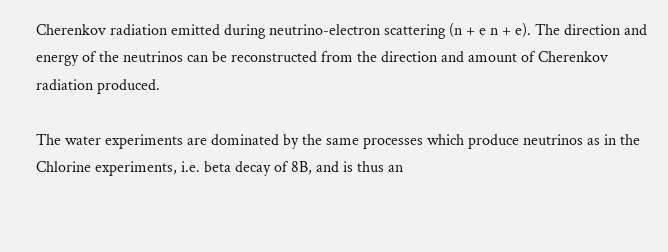Cherenkov radiation emitted during neutrino-electron scattering (n + e n + e). The direction and energy of the neutrinos can be reconstructed from the direction and amount of Cherenkov radiation produced.

The water experiments are dominated by the same processes which produce neutrinos as in the Chlorine experiments, i.e. beta decay of 8B, and is thus an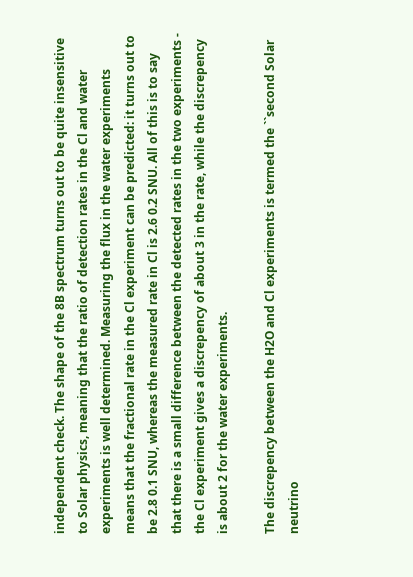independent check. The shape of the 8B spectrum turns out to be quite insensitive to Solar physics, meaning that the ratio of detection rates in the Cl and water experiments is well determined. Measuring the flux in the water experiments means that the fractional rate in the Cl experiment can be predicted: it turns out to be 2.8 0.1 SNU, whereas the measured rate in Cl is 2.6 0.2 SNU. All of this is to say that there is a small difference between the detected rates in the two experiments - the Cl experiment gives a discrepency of about 3 in the rate, while the discrepency is about 2 for the water experiments.

The discrepency between the H2O and Cl experiments is termed the ``second Solar neutrino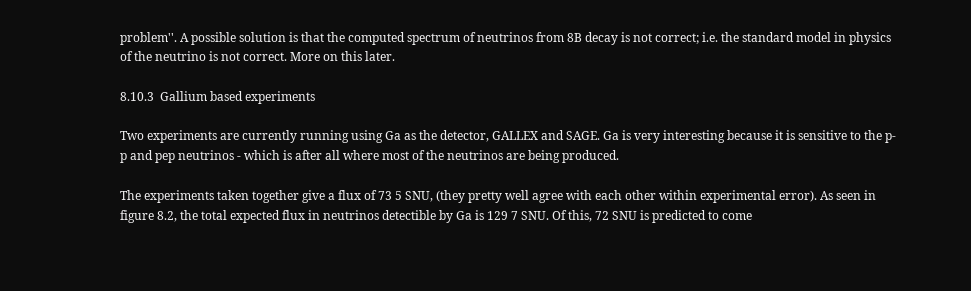problem''. A possible solution is that the computed spectrum of neutrinos from 8B decay is not correct; i.e. the standard model in physics of the neutrino is not correct. More on this later.

8.10.3  Gallium based experiments

Two experiments are currently running using Ga as the detector, GALLEX and SAGE. Ga is very interesting because it is sensitive to the p-p and pep neutrinos - which is after all where most of the neutrinos are being produced.

The experiments taken together give a flux of 73 5 SNU, (they pretty well agree with each other within experimental error). As seen in figure 8.2, the total expected flux in neutrinos detectible by Ga is 129 7 SNU. Of this, 72 SNU is predicted to come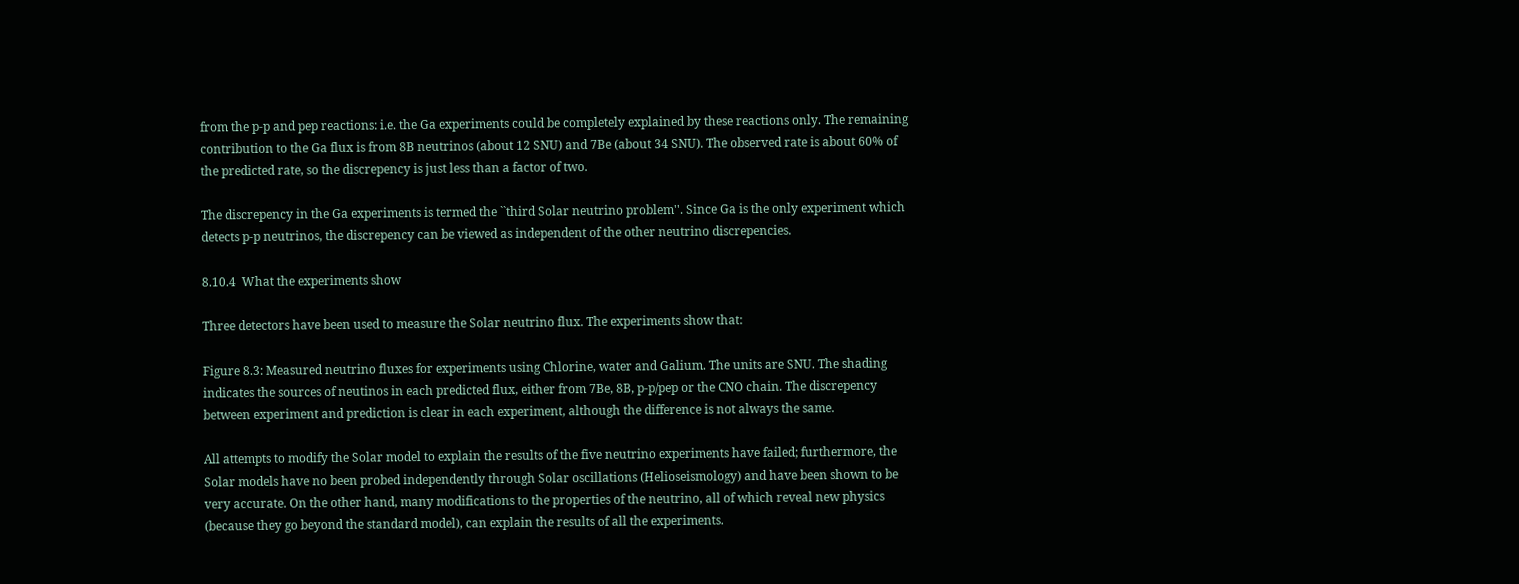from the p-p and pep reactions: i.e. the Ga experiments could be completely explained by these reactions only. The remaining contribution to the Ga flux is from 8B neutrinos (about 12 SNU) and 7Be (about 34 SNU). The observed rate is about 60% of the predicted rate, so the discrepency is just less than a factor of two.

The discrepency in the Ga experiments is termed the ``third Solar neutrino problem''. Since Ga is the only experiment which detects p-p neutrinos, the discrepency can be viewed as independent of the other neutrino discrepencies.

8.10.4  What the experiments show

Three detectors have been used to measure the Solar neutrino flux. The experiments show that:

Figure 8.3: Measured neutrino fluxes for experiments using Chlorine, water and Galium. The units are SNU. The shading indicates the sources of neutinos in each predicted flux, either from 7Be, 8B, p-p/pep or the CNO chain. The discrepency between experiment and prediction is clear in each experiment, although the difference is not always the same.

All attempts to modify the Solar model to explain the results of the five neutrino experiments have failed; furthermore, the Solar models have no been probed independently through Solar oscillations (Helioseismology) and have been shown to be very accurate. On the other hand, many modifications to the properties of the neutrino, all of which reveal new physics (because they go beyond the standard model), can explain the results of all the experiments.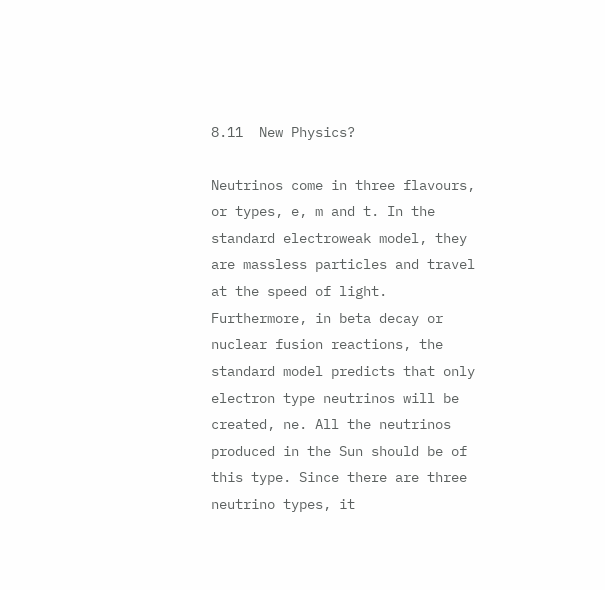8.11  New Physics?

Neutrinos come in three flavours, or types, e, m and t. In the standard electroweak model, they are massless particles and travel at the speed of light. Furthermore, in beta decay or nuclear fusion reactions, the standard model predicts that only electron type neutrinos will be created, ne. All the neutrinos produced in the Sun should be of this type. Since there are three neutrino types, it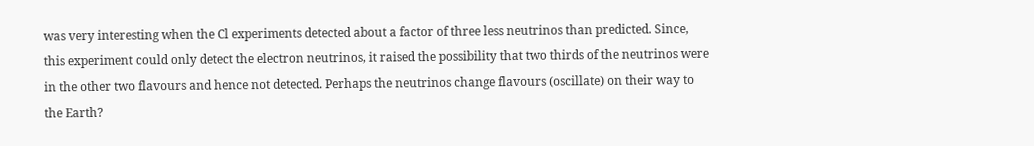was very interesting when the Cl experiments detected about a factor of three less neutrinos than predicted. Since, this experiment could only detect the electron neutrinos, it raised the possibility that two thirds of the neutrinos were in the other two flavours and hence not detected. Perhaps the neutrinos change flavours (oscillate) on their way to the Earth?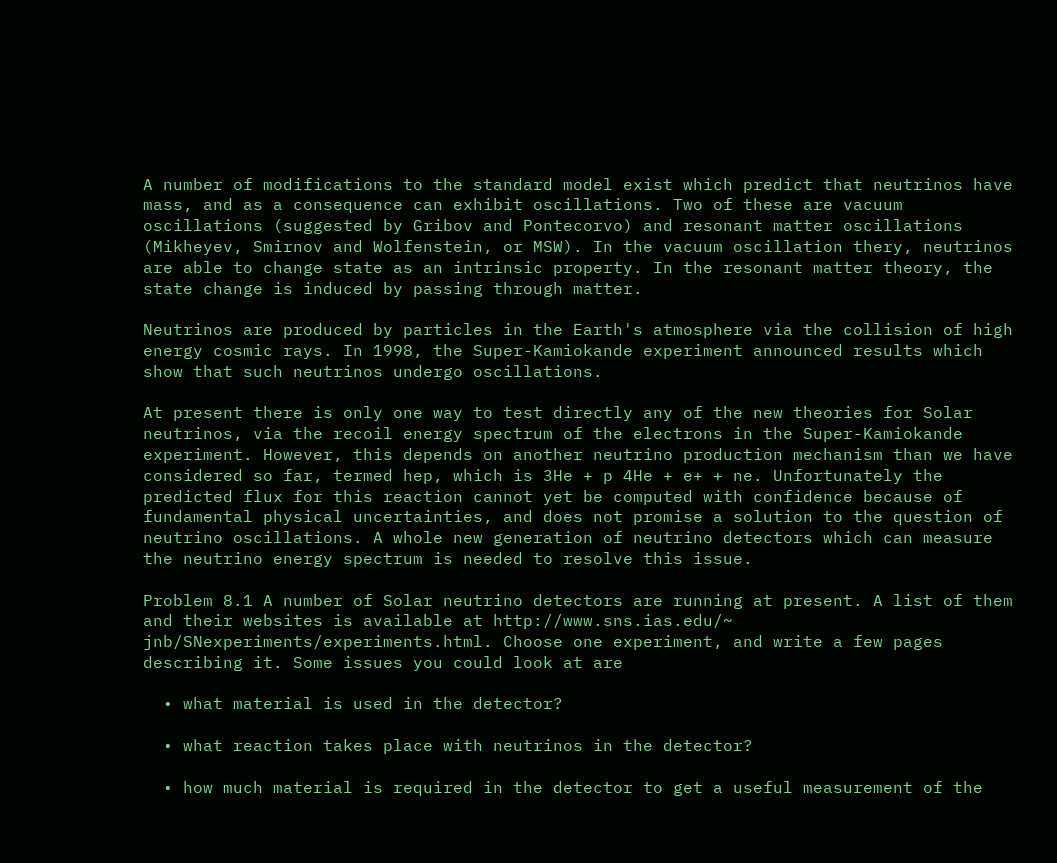A number of modifications to the standard model exist which predict that neutrinos have mass, and as a consequence can exhibit oscillations. Two of these are vacuum oscillations (suggested by Gribov and Pontecorvo) and resonant matter oscillations (Mikheyev, Smirnov and Wolfenstein, or MSW). In the vacuum oscillation thery, neutrinos are able to change state as an intrinsic property. In the resonant matter theory, the state change is induced by passing through matter.

Neutrinos are produced by particles in the Earth's atmosphere via the collision of high energy cosmic rays. In 1998, the Super-Kamiokande experiment announced results which show that such neutrinos undergo oscillations.

At present there is only one way to test directly any of the new theories for Solar neutrinos, via the recoil energy spectrum of the electrons in the Super-Kamiokande experiment. However, this depends on another neutrino production mechanism than we have considered so far, termed hep, which is 3He + p 4He + e+ + ne. Unfortunately the predicted flux for this reaction cannot yet be computed with confidence because of fundamental physical uncertainties, and does not promise a solution to the question of neutrino oscillations. A whole new generation of neutrino detectors which can measure the neutrino energy spectrum is needed to resolve this issue.

Problem 8.1 A number of Solar neutrino detectors are running at present. A list of them and their websites is available at http://www.sns.ias.edu/~ jnb/SNexperiments/experiments.html. Choose one experiment, and write a few pages describing it. Some issues you could look at are

  • what material is used in the detector?

  • what reaction takes place with neutrinos in the detector?

  • how much material is required in the detector to get a useful measurement of the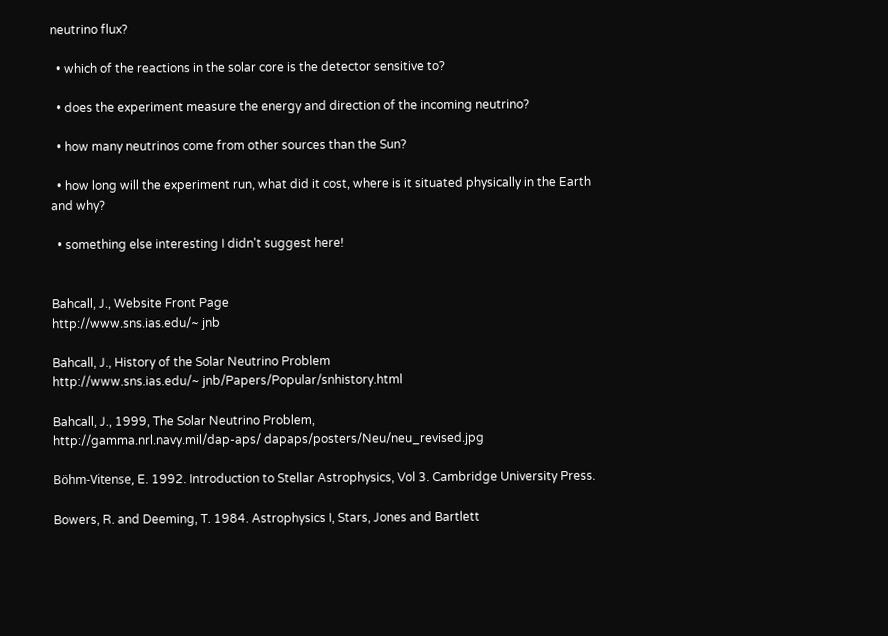neutrino flux?

  • which of the reactions in the solar core is the detector sensitive to?

  • does the experiment measure the energy and direction of the incoming neutrino?

  • how many neutrinos come from other sources than the Sun?

  • how long will the experiment run, what did it cost, where is it situated physically in the Earth and why?

  • something else interesting I didn't suggest here!


Bahcall, J., Website Front Page
http://www.sns.ias.edu/~ jnb

Bahcall, J., History of the Solar Neutrino Problem
http://www.sns.ias.edu/~ jnb/Papers/Popular/snhistory.html

Bahcall, J., 1999, The Solar Neutrino Problem,
http://gamma.nrl.navy.mil/dap-aps/ dapaps/posters/Neu/neu_revised.jpg

Böhm-Vitense, E. 1992. Introduction to Stellar Astrophysics, Vol 3. Cambridge University Press.

Bowers, R. and Deeming, T. 1984. Astrophysics I, Stars, Jones and Bartlett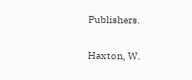Publishers.

Haxton, W.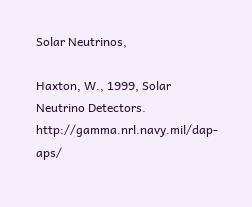Solar Neutrinos,

Haxton, W., 1999, Solar Neutrino Detectors.
http://gamma.nrl.navy.mil/dap-aps/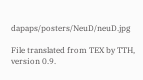dapaps/posters/NeuD/neuD.jpg

File translated from TEX by TTH, version 0.9.